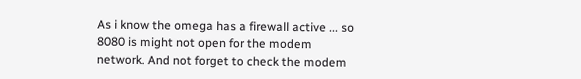As i know the omega has a firewall active ... so 8080 is might not open for the modem network. And not forget to check the modem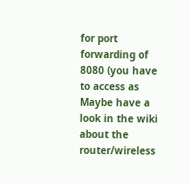for port forwarding of 8080 (you have to access as Maybe have a look in the wiki about the router/wireless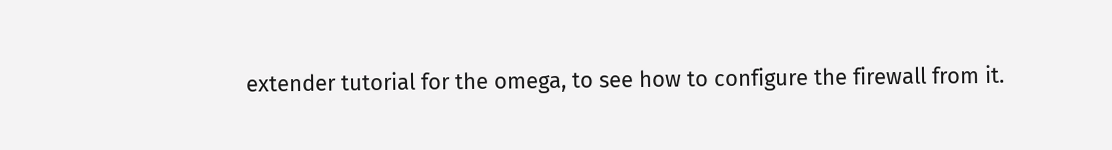extender tutorial for the omega, to see how to configure the firewall from it.